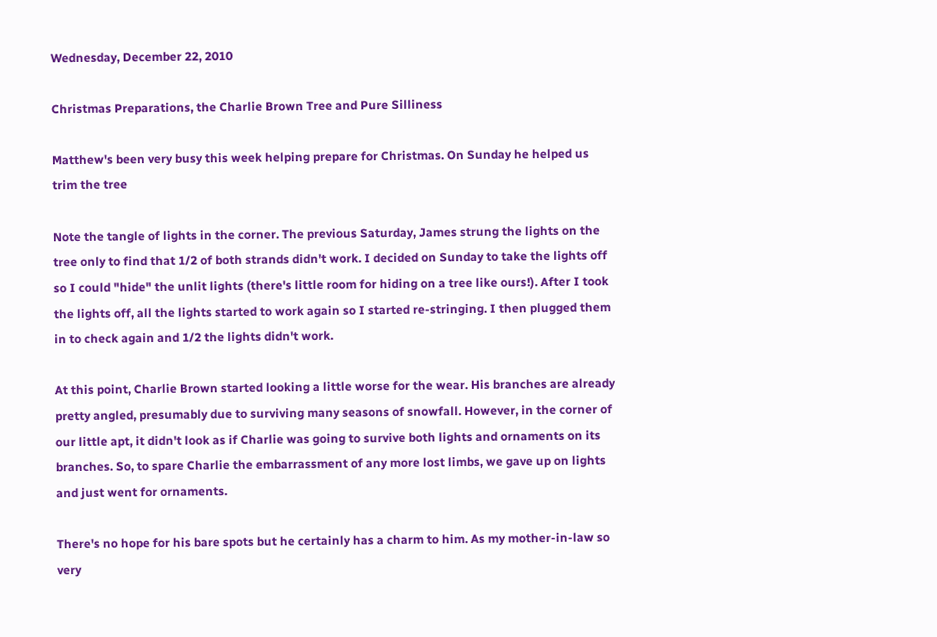Wednesday, December 22, 2010

Christmas Preparations, the Charlie Brown Tree and Pure Silliness

Matthew's been very busy this week helping prepare for Christmas. On Sunday he helped us trim the tree

Note the tangle of lights in the corner. The previous Saturday, James strung the lights on the tree only to find that 1/2 of both strands didn't work. I decided on Sunday to take the lights off so I could "hide" the unlit lights (there's little room for hiding on a tree like ours!). After I took the lights off, all the lights started to work again so I started re-stringing. I then plugged them in to check again and 1/2 the lights didn't work.

At this point, Charlie Brown started looking a little worse for the wear. His branches are already pretty angled, presumably due to surviving many seasons of snowfall. However, in the corner of our little apt, it didn't look as if Charlie was going to survive both lights and ornaments on its branches. So, to spare Charlie the embarrassment of any more lost limbs, we gave up on lights and just went for ornaments.

There's no hope for his bare spots but he certainly has a charm to him. As my mother-in-law so very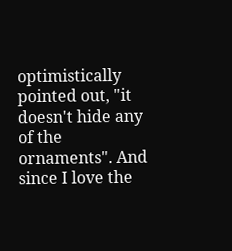optimistically pointed out, "it doesn't hide any of the ornaments". And since I love the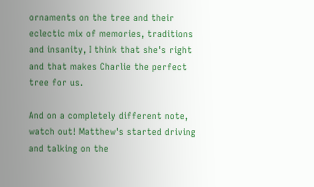ornaments on the tree and their eclectic mix of memories, traditions and insanity, I think that she's right and that makes Charlie the perfect tree for us.

And on a completely different note, watch out! Matthew's started driving and talking on the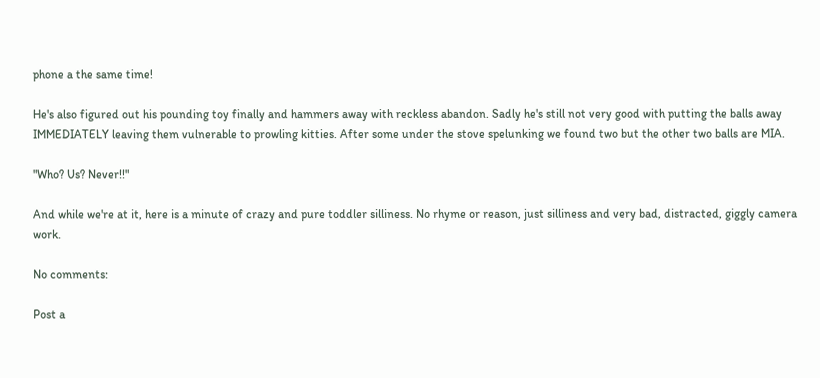phone a the same time!

He's also figured out his pounding toy finally and hammers away with reckless abandon. Sadly he's still not very good with putting the balls away IMMEDIATELY leaving them vulnerable to prowling kitties. After some under the stove spelunking we found two but the other two balls are MIA.

"Who? Us? Never!!"

And while we're at it, here is a minute of crazy and pure toddler silliness. No rhyme or reason, just silliness and very bad, distracted, giggly camera work.

No comments:

Post a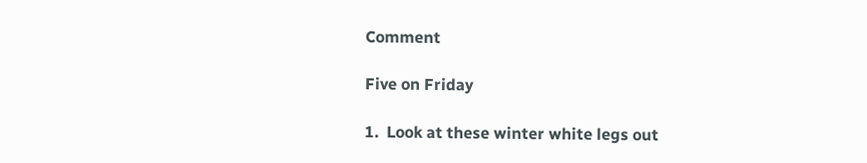Comment

Five on Friday

1.  Look at these winter white legs out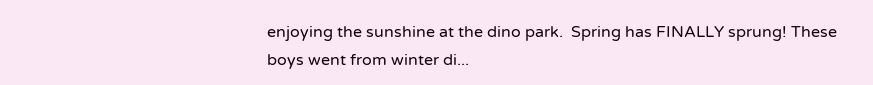enjoying the sunshine at the dino park.  Spring has FINALLY sprung! These boys went from winter di...